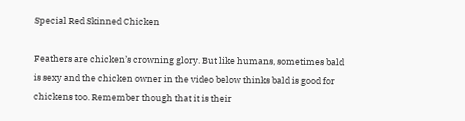Special Red Skinned Chicken

Feathers are chicken’s crowning glory. But like humans, sometimes bald is sexy and the chicken owner in the video below thinks bald is good for chickens too. Remember though that it is their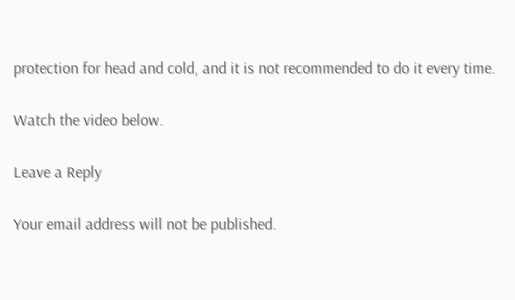protection for head and cold, and it is not recommended to do it every time.

Watch the video below.

Leave a Reply

Your email address will not be published.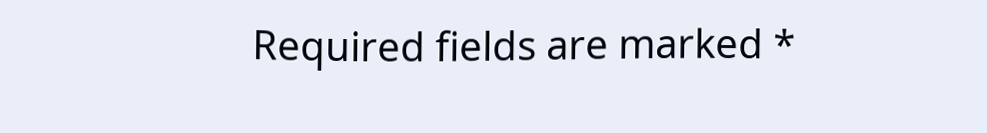Required fields are marked *